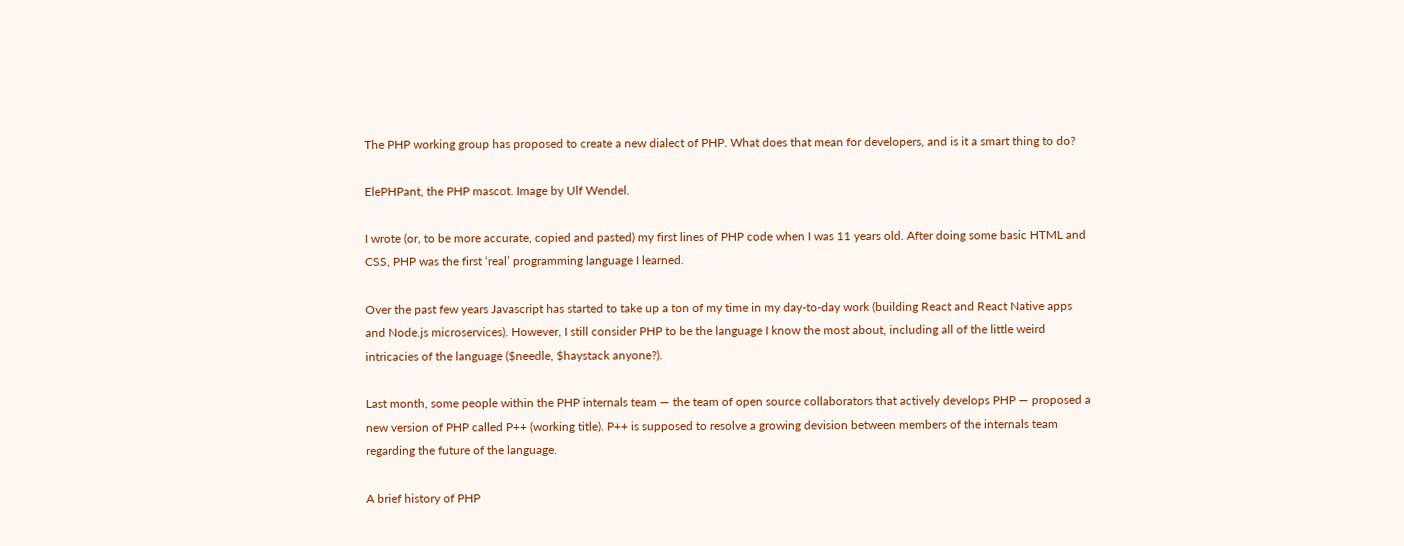The PHP working group has proposed to create a new dialect of PHP. What does that mean for developers, and is it a smart thing to do?

ElePHPant, the PHP mascot. Image by Ulf Wendel.

I wrote (or, to be more accurate, copied and pasted) my first lines of PHP code when I was 11 years old. After doing some basic HTML and CSS, PHP was the first ‘real’ programming language I learned.

Over the past few years Javascript has started to take up a ton of my time in my day-to-day work (building React and React Native apps and Node.js microservices). However, I still consider PHP to be the language I know the most about, including all of the little weird intricacies of the language ($needle, $haystack anyone?).

Last month, some people within the PHP internals team — the team of open source collaborators that actively develops PHP — proposed a new version of PHP called P++ (working title). P++ is supposed to resolve a growing devision between members of the internals team regarding the future of the language.

A brief history of PHP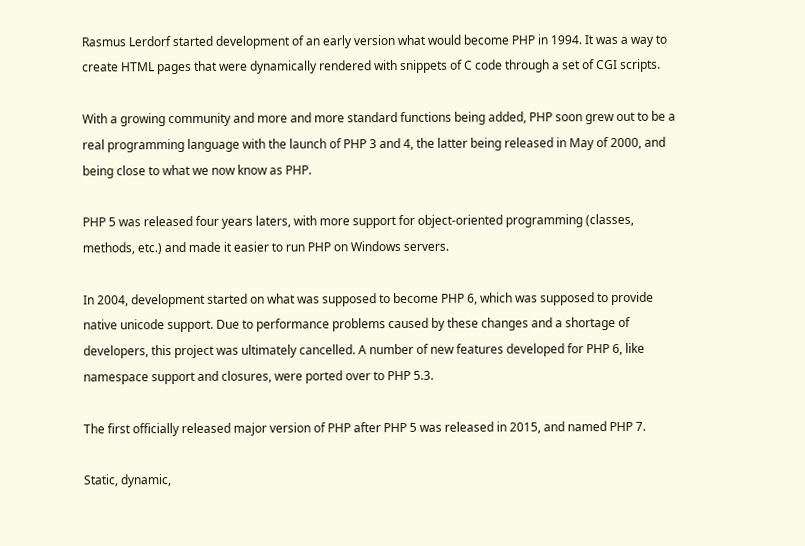Rasmus Lerdorf started development of an early version what would become PHP in 1994. It was a way to create HTML pages that were dynamically rendered with snippets of C code through a set of CGI scripts.

With a growing community and more and more standard functions being added, PHP soon grew out to be a real programming language with the launch of PHP 3 and 4, the latter being released in May of 2000, and being close to what we now know as PHP.

PHP 5 was released four years laters, with more support for object-oriented programming (classes, methods, etc.) and made it easier to run PHP on Windows servers.

In 2004, development started on what was supposed to become PHP 6, which was supposed to provide native unicode support. Due to performance problems caused by these changes and a shortage of developers, this project was ultimately cancelled. A number of new features developed for PHP 6, like namespace support and closures, were ported over to PHP 5.3.

The first officially released major version of PHP after PHP 5 was released in 2015, and named PHP 7.

Static, dynamic,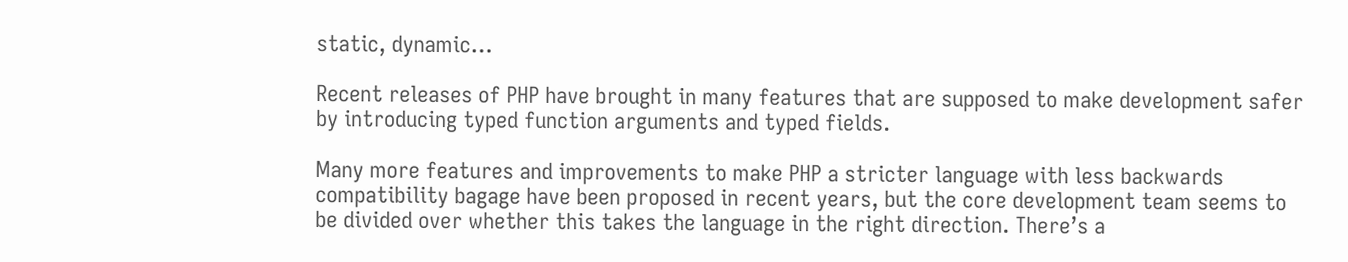static, dynamic…

Recent releases of PHP have brought in many features that are supposed to make development safer by introducing typed function arguments and typed fields.

Many more features and improvements to make PHP a stricter language with less backwards compatibility bagage have been proposed in recent years, but the core development team seems to be divided over whether this takes the language in the right direction. There’s a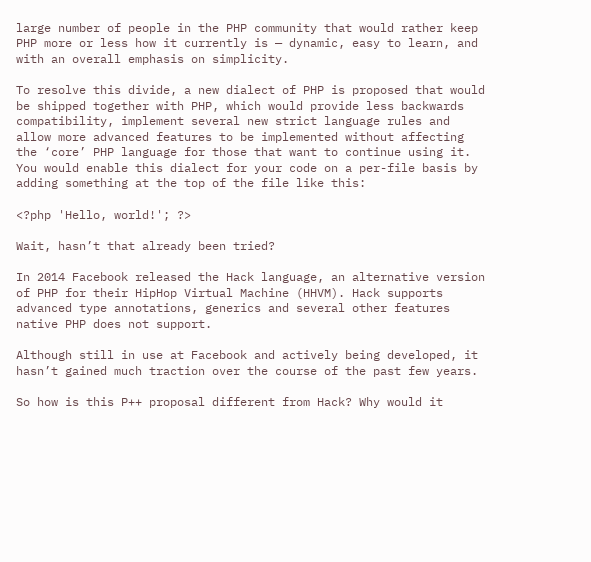large number of people in the PHP community that would rather keep PHP more or less how it currently is — dynamic, easy to learn, and with an overall emphasis on simplicity.

To resolve this divide, a new dialect of PHP is proposed that would be shipped together with PHP, which would provide less backwards compatibility, implement several new strict language rules and allow more advanced features to be implemented without affecting the ‘core’ PHP language for those that want to continue using it. You would enable this dialect for your code on a per-file basis by adding something at the top of the file like this:

<?php 'Hello, world!'; ?>

Wait, hasn’t that already been tried?

In 2014 Facebook released the Hack language, an alternative version of PHP for their HipHop Virtual Machine (HHVM). Hack supports advanced type annotations, generics and several other features native PHP does not support.

Although still in use at Facebook and actively being developed, it hasn’t gained much traction over the course of the past few years.

So how is this P++ proposal different from Hack? Why would it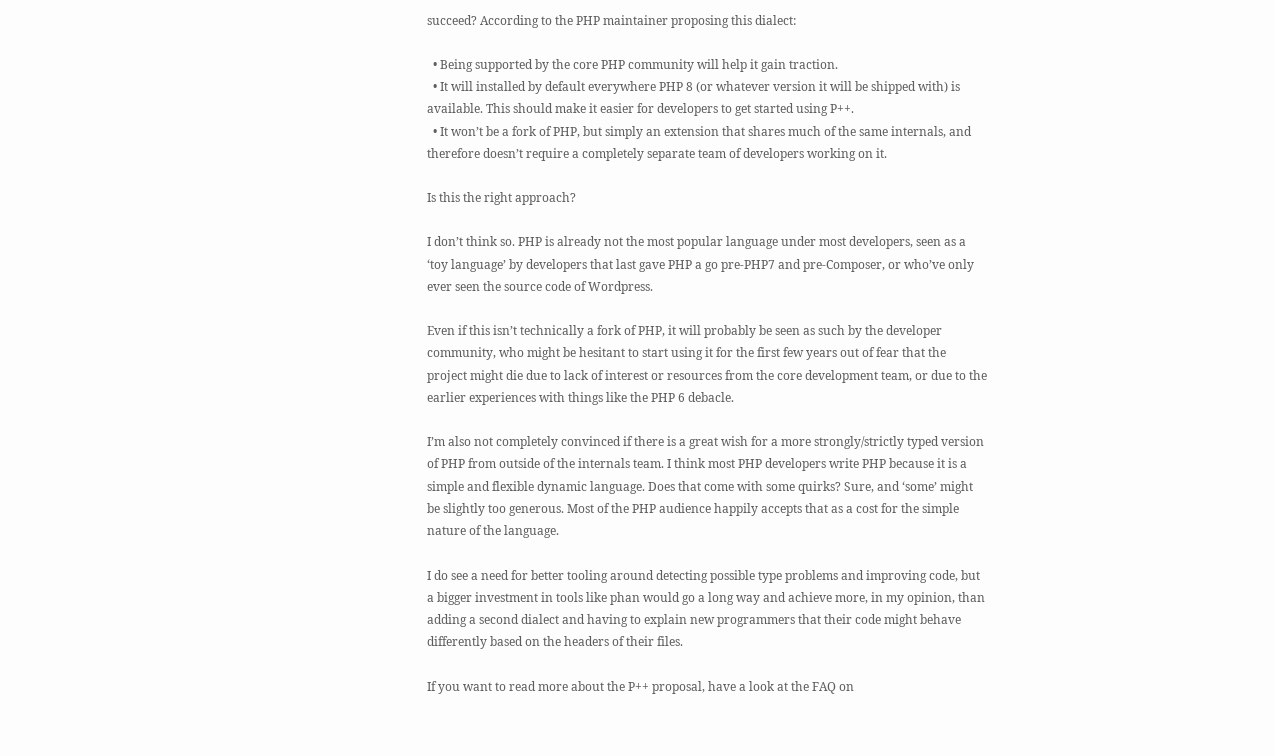succeed? According to the PHP maintainer proposing this dialect:

  • Being supported by the core PHP community will help it gain traction.
  • It will installed by default everywhere PHP 8 (or whatever version it will be shipped with) is available. This should make it easier for developers to get started using P++.
  • It won’t be a fork of PHP, but simply an extension that shares much of the same internals, and therefore doesn’t require a completely separate team of developers working on it.

Is this the right approach?

I don’t think so. PHP is already not the most popular language under most developers, seen as a ‘toy language’ by developers that last gave PHP a go pre-PHP7 and pre-Composer, or who’ve only ever seen the source code of Wordpress.

Even if this isn’t technically a fork of PHP, it will probably be seen as such by the developer community, who might be hesitant to start using it for the first few years out of fear that the project might die due to lack of interest or resources from the core development team, or due to the earlier experiences with things like the PHP 6 debacle.

I’m also not completely convinced if there is a great wish for a more strongly/strictly typed version of PHP from outside of the internals team. I think most PHP developers write PHP because it is a simple and flexible dynamic language. Does that come with some quirks? Sure, and ‘some’ might be slightly too generous. Most of the PHP audience happily accepts that as a cost for the simple nature of the language.

I do see a need for better tooling around detecting possible type problems and improving code, but a bigger investment in tools like phan would go a long way and achieve more, in my opinion, than adding a second dialect and having to explain new programmers that their code might behave differently based on the headers of their files.

If you want to read more about the P++ proposal, have a look at the FAQ on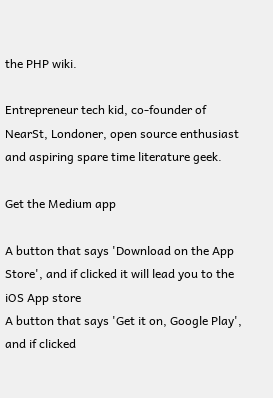the PHP wiki.

Entrepreneur tech kid, co-founder of NearSt, Londoner, open source enthusiast and aspiring spare time literature geek.

Get the Medium app

A button that says 'Download on the App Store', and if clicked it will lead you to the iOS App store
A button that says 'Get it on, Google Play', and if clicked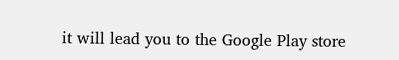it will lead you to the Google Play store